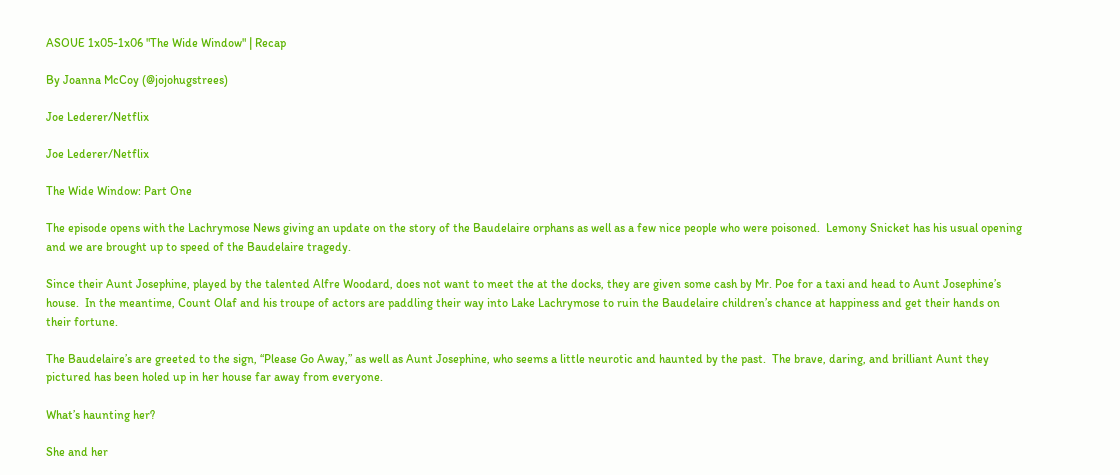ASOUE 1x05-1x06 "The Wide Window" | Recap

By Joanna McCoy (@jojohugstrees)

Joe Lederer/Netflix

Joe Lederer/Netflix

The Wide Window: Part One

The episode opens with the Lachrymose News giving an update on the story of the Baudelaire orphans as well as a few nice people who were poisoned.  Lemony Snicket has his usual opening and we are brought up to speed of the Baudelaire tragedy.

Since their Aunt Josephine, played by the talented Alfre Woodard, does not want to meet the at the docks, they are given some cash by Mr. Poe for a taxi and head to Aunt Josephine’s house.  In the meantime, Count Olaf and his troupe of actors are paddling their way into Lake Lachrymose to ruin the Baudelaire children’s chance at happiness and get their hands on their fortune.

The Baudelaire’s are greeted to the sign, “Please Go Away,” as well as Aunt Josephine, who seems a little neurotic and haunted by the past.  The brave, daring, and brilliant Aunt they pictured has been holed up in her house far away from everyone.

What’s haunting her?

She and her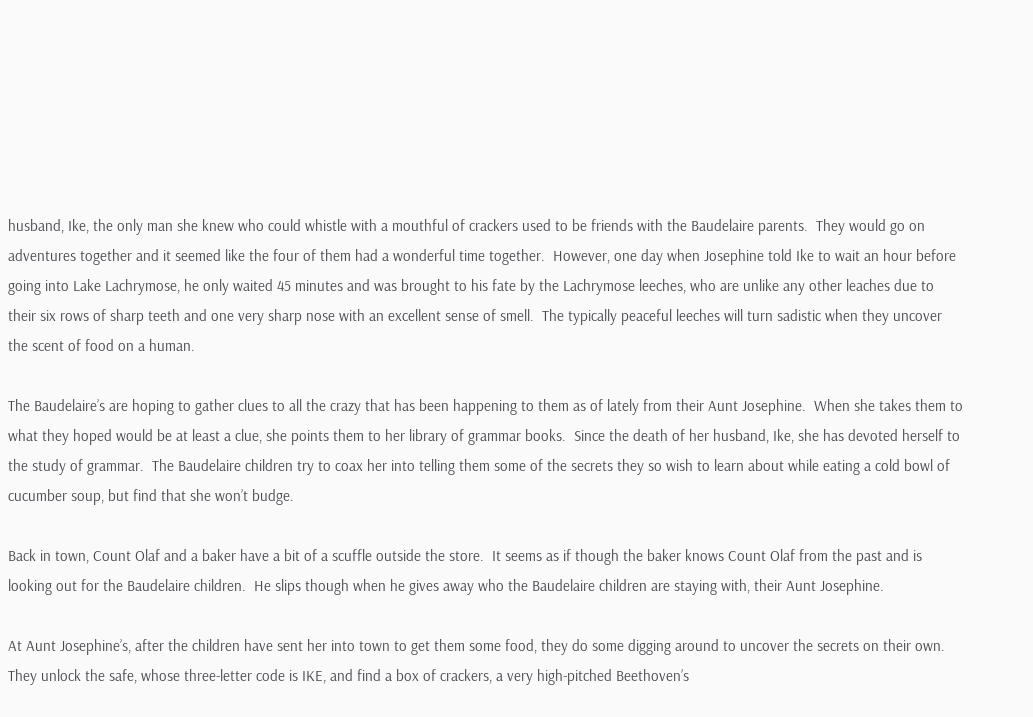husband, Ike, the only man she knew who could whistle with a mouthful of crackers used to be friends with the Baudelaire parents.  They would go on adventures together and it seemed like the four of them had a wonderful time together.  However, one day when Josephine told Ike to wait an hour before going into Lake Lachrymose, he only waited 45 minutes and was brought to his fate by the Lachrymose leeches, who are unlike any other leaches due to their six rows of sharp teeth and one very sharp nose with an excellent sense of smell.  The typically peaceful leeches will turn sadistic when they uncover the scent of food on a human.

The Baudelaire’s are hoping to gather clues to all the crazy that has been happening to them as of lately from their Aunt Josephine.  When she takes them to what they hoped would be at least a clue, she points them to her library of grammar books.  Since the death of her husband, Ike, she has devoted herself to the study of grammar.  The Baudelaire children try to coax her into telling them some of the secrets they so wish to learn about while eating a cold bowl of cucumber soup, but find that she won’t budge.

Back in town, Count Olaf and a baker have a bit of a scuffle outside the store.  It seems as if though the baker knows Count Olaf from the past and is looking out for the Baudelaire children.  He slips though when he gives away who the Baudelaire children are staying with, their Aunt Josephine.

At Aunt Josephine’s, after the children have sent her into town to get them some food, they do some digging around to uncover the secrets on their own.  They unlock the safe, whose three-letter code is IKE, and find a box of crackers, a very high-pitched Beethoven’s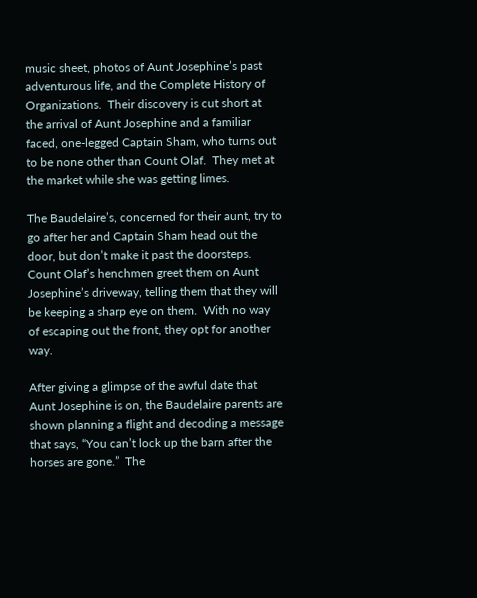music sheet, photos of Aunt Josephine’s past adventurous life, and the Complete History of Organizations.  Their discovery is cut short at the arrival of Aunt Josephine and a familiar faced, one-legged Captain Sham, who turns out to be none other than Count Olaf.  They met at the market while she was getting limes.

The Baudelaire’s, concerned for their aunt, try to go after her and Captain Sham head out the door, but don’t make it past the doorsteps.  Count Olaf’s henchmen greet them on Aunt Josephine’s driveway, telling them that they will be keeping a sharp eye on them.  With no way of escaping out the front, they opt for another way.

After giving a glimpse of the awful date that Aunt Josephine is on, the Baudelaire parents are shown planning a flight and decoding a message that says, “You can’t lock up the barn after the horses are gone.”  The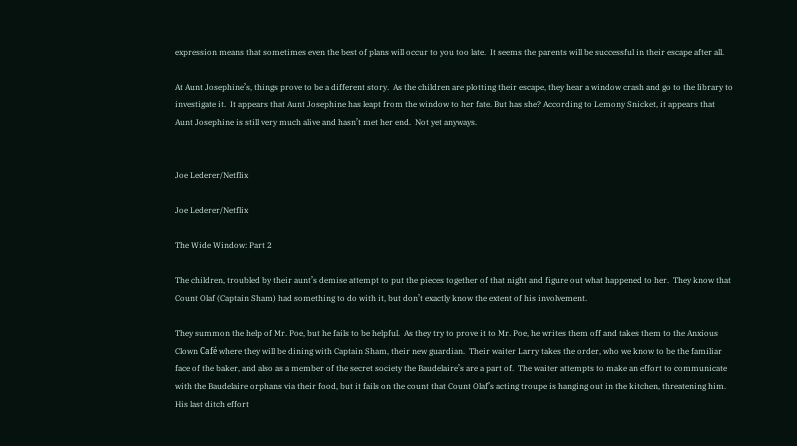expression means that sometimes even the best of plans will occur to you too late.  It seems the parents will be successful in their escape after all.

At Aunt Josephine’s, things prove to be a different story.  As the children are plotting their escape, they hear a window crash and go to the library to investigate it.  It appears that Aunt Josephine has leapt from the window to her fate. But has she? According to Lemony Snicket, it appears that Aunt Josephine is still very much alive and hasn’t met her end.  Not yet anyways.


Joe Lederer/Netflix

Joe Lederer/Netflix

The Wide Window: Part 2

The children, troubled by their aunt’s demise attempt to put the pieces together of that night and figure out what happened to her.  They know that Count Olaf (Captain Sham) had something to do with it, but don’t exactly know the extent of his involvement.

They summon the help of Mr. Poe, but he fails to be helpful.  As they try to prove it to Mr. Poe, he writes them off and takes them to the Anxious Clown Café where they will be dining with Captain Sham, their new guardian.  Their waiter Larry takes the order, who we know to be the familiar face of the baker, and also as a member of the secret society the Baudelaire’s are a part of.  The waiter attempts to make an effort to communicate with the Baudelaire orphans via their food, but it fails on the count that Count Olaf’s acting troupe is hanging out in the kitchen, threatening him.  His last ditch effort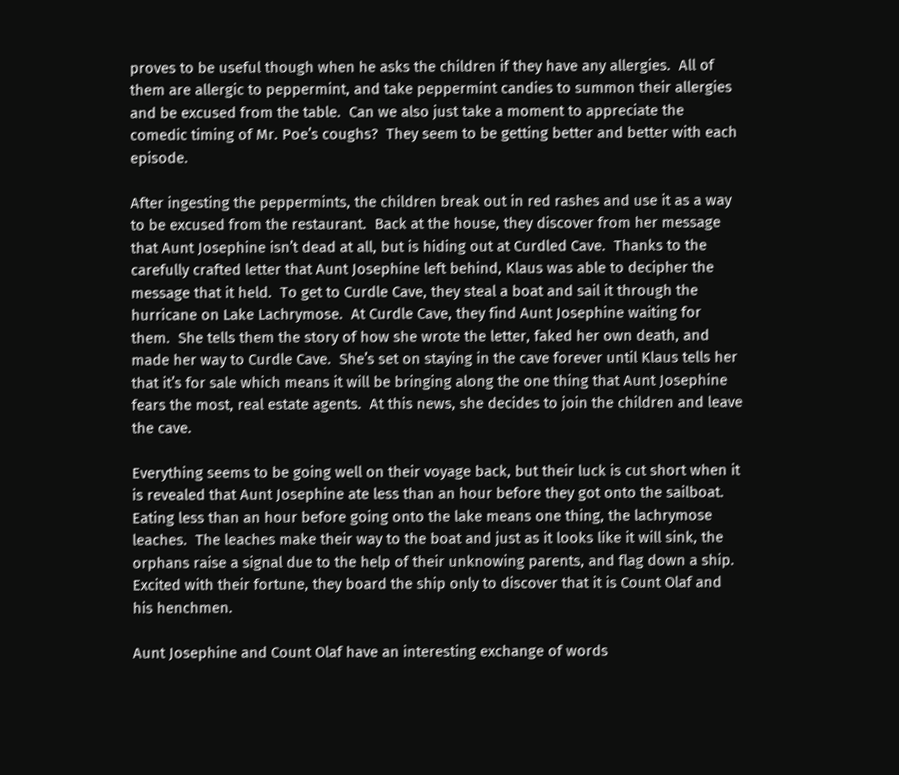proves to be useful though when he asks the children if they have any allergies.  All of them are allergic to peppermint, and take peppermint candies to summon their allergies and be excused from the table.  Can we also just take a moment to appreciate the comedic timing of Mr. Poe’s coughs?  They seem to be getting better and better with each episode.

After ingesting the peppermints, the children break out in red rashes and use it as a way to be excused from the restaurant.  Back at the house, they discover from her message that Aunt Josephine isn’t dead at all, but is hiding out at Curdled Cave.  Thanks to the carefully crafted letter that Aunt Josephine left behind, Klaus was able to decipher the message that it held.  To get to Curdle Cave, they steal a boat and sail it through the hurricane on Lake Lachrymose.  At Curdle Cave, they find Aunt Josephine waiting for them.  She tells them the story of how she wrote the letter, faked her own death, and made her way to Curdle Cave.  She’s set on staying in the cave forever until Klaus tells her that it’s for sale which means it will be bringing along the one thing that Aunt Josephine fears the most, real estate agents.  At this news, she decides to join the children and leave the cave.

Everything seems to be going well on their voyage back, but their luck is cut short when it is revealed that Aunt Josephine ate less than an hour before they got onto the sailboat.  Eating less than an hour before going onto the lake means one thing, the lachrymose leaches.  The leaches make their way to the boat and just as it looks like it will sink, the orphans raise a signal due to the help of their unknowing parents, and flag down a ship.  Excited with their fortune, they board the ship only to discover that it is Count Olaf and his henchmen.

Aunt Josephine and Count Olaf have an interesting exchange of words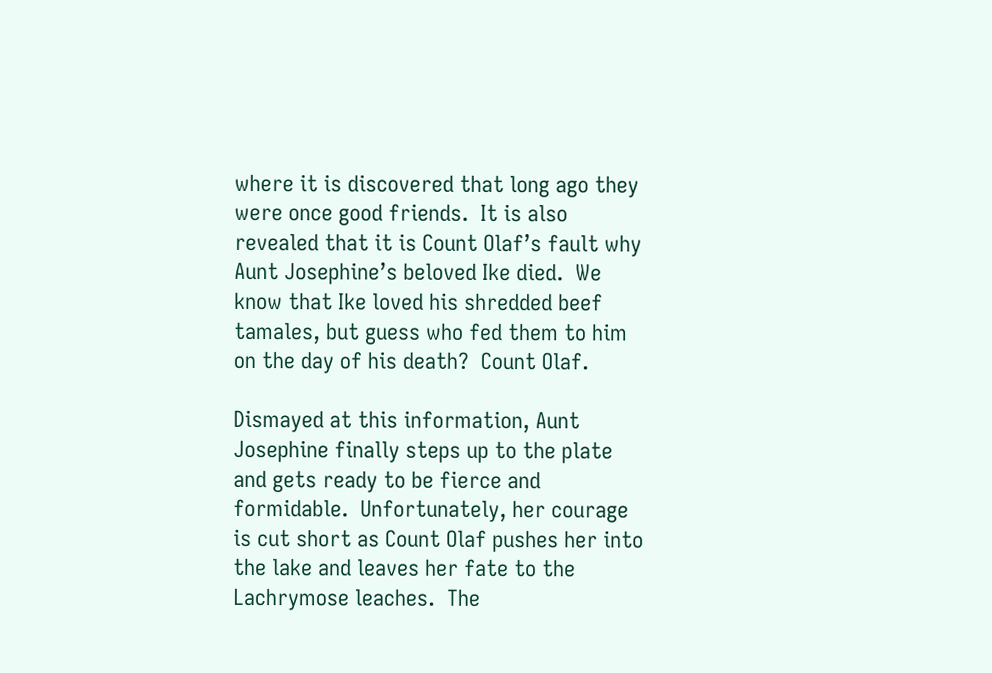where it is discovered that long ago they were once good friends.  It is also revealed that it is Count Olaf’s fault why Aunt Josephine’s beloved Ike died.  We know that Ike loved his shredded beef tamales, but guess who fed them to him on the day of his death?  Count Olaf.

Dismayed at this information, Aunt Josephine finally steps up to the plate and gets ready to be fierce and formidable.  Unfortunately, her courage is cut short as Count Olaf pushes her into the lake and leaves her fate to the Lachrymose leaches.  The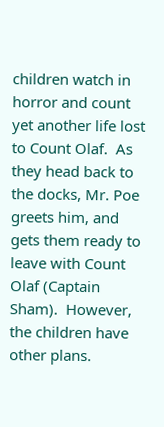children watch in horror and count yet another life lost to Count Olaf.  As they head back to the docks, Mr. Poe greets him, and gets them ready to leave with Count Olaf (Captain Sham).  However, the children have other plans.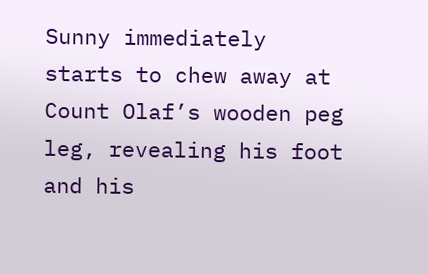Sunny immediately starts to chew away at Count Olaf’s wooden peg leg, revealing his foot and his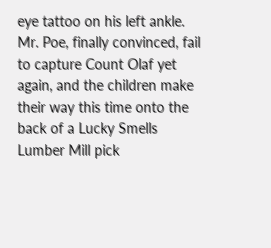eye tattoo on his left ankle.  Mr. Poe, finally convinced, fail to capture Count Olaf yet again, and the children make their way this time onto the back of a Lucky Smells Lumber Mill pick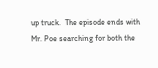up truck.  The episode ends with Mr. Poe searching for both the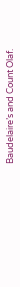Baudelaire’s and Count Olaf.